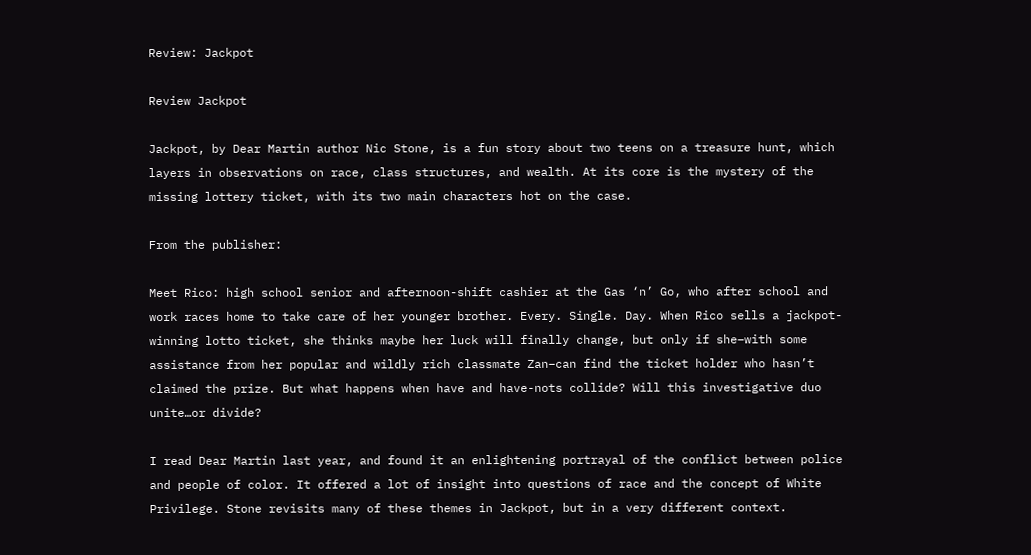Review: Jackpot

Review Jackpot

Jackpot, by Dear Martin author Nic Stone, is a fun story about two teens on a treasure hunt, which layers in observations on race, class structures, and wealth. At its core is the mystery of the missing lottery ticket, with its two main characters hot on the case.

From the publisher:

Meet Rico: high school senior and afternoon-shift cashier at the Gas ‘n’ Go, who after school and work races home to take care of her younger brother. Every. Single. Day. When Rico sells a jackpot-winning lotto ticket, she thinks maybe her luck will finally change, but only if she–with some assistance from her popular and wildly rich classmate Zan–can find the ticket holder who hasn’t claimed the prize. But what happens when have and have-nots collide? Will this investigative duo unite…or divide?

I read Dear Martin last year, and found it an enlightening portrayal of the conflict between police and people of color. It offered a lot of insight into questions of race and the concept of White Privilege. Stone revisits many of these themes in Jackpot, but in a very different context.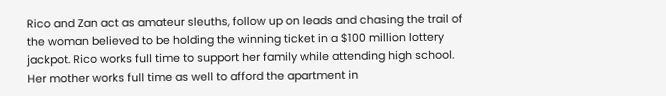Rico and Zan act as amateur sleuths, follow up on leads and chasing the trail of the woman believed to be holding the winning ticket in a $100 million lottery jackpot. Rico works full time to support her family while attending high school. Her mother works full time as well to afford the apartment in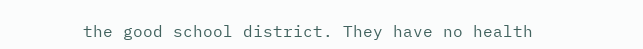the good school district. They have no health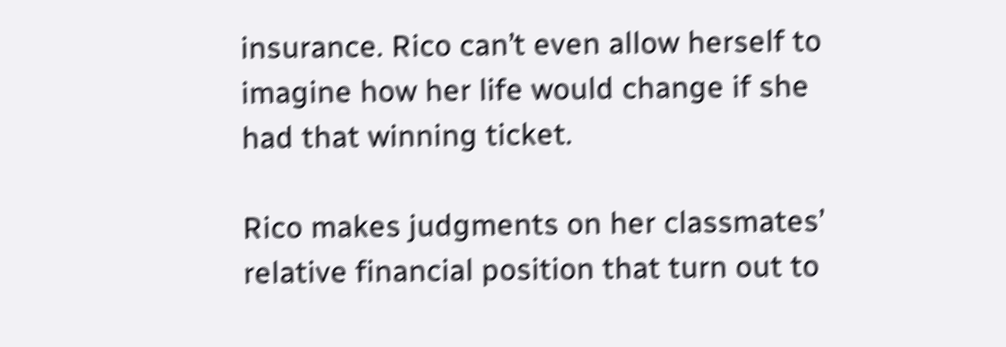insurance. Rico can’t even allow herself to imagine how her life would change if she had that winning ticket.

Rico makes judgments on her classmates’ relative financial position that turn out to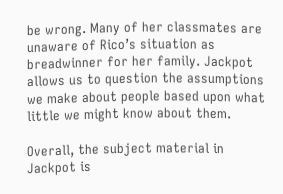be wrong. Many of her classmates are unaware of Rico’s situation as breadwinner for her family. Jackpot allows us to question the assumptions we make about people based upon what little we might know about them.

Overall, the subject material in Jackpot is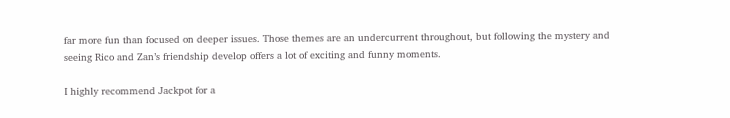far more fun than focused on deeper issues. Those themes are an undercurrent throughout, but following the mystery and seeing Rico and Zan’s friendship develop offers a lot of exciting and funny moments.

I highly recommend Jackpot for a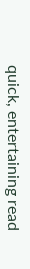quick, entertaining read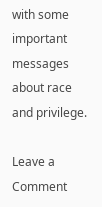with some important messages about race and privilege.

Leave a Comment